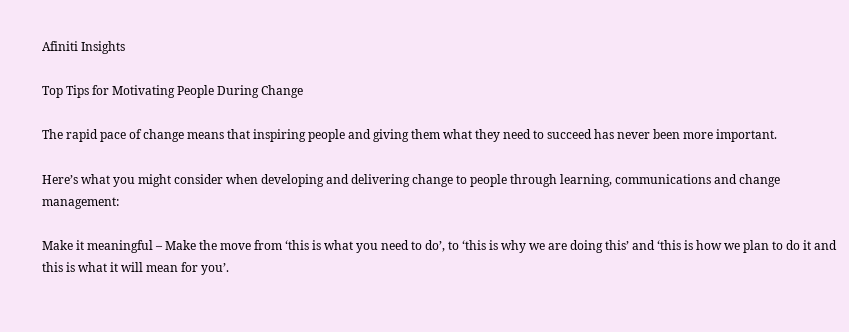Afiniti Insights

Top Tips for Motivating People During Change

The rapid pace of change means that inspiring people and giving them what they need to succeed has never been more important.

Here’s what you might consider when developing and delivering change to people through learning, communications and change management:

Make it meaningful – Make the move from ‘this is what you need to do’, to ‘this is why we are doing this’ and ‘this is how we plan to do it and this is what it will mean for you’.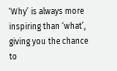‘Why’ is always more inspiring than ‘what’, giving you the chance to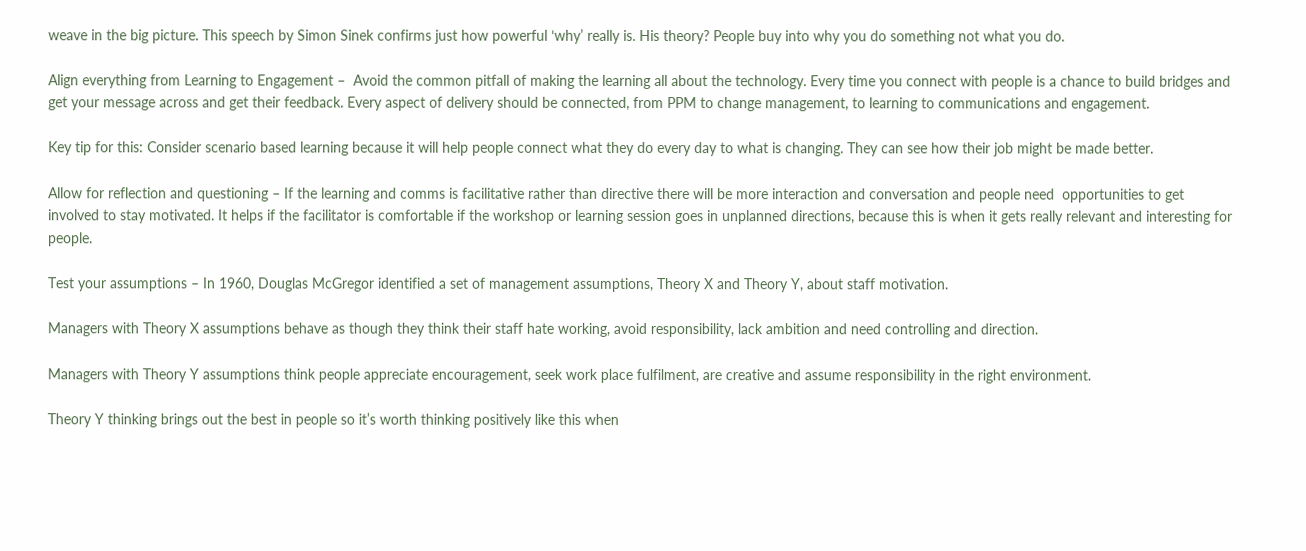weave in the big picture. This speech by Simon Sinek confirms just how powerful ‘why’ really is. His theory? People buy into why you do something not what you do.

Align everything from Learning to Engagement –  Avoid the common pitfall of making the learning all about the technology. Every time you connect with people is a chance to build bridges and get your message across and get their feedback. Every aspect of delivery should be connected, from PPM to change management, to learning to communications and engagement.

Key tip for this: Consider scenario based learning because it will help people connect what they do every day to what is changing. They can see how their job might be made better.

Allow for reflection and questioning – If the learning and comms is facilitative rather than directive there will be more interaction and conversation and people need  opportunities to get involved to stay motivated. It helps if the facilitator is comfortable if the workshop or learning session goes in unplanned directions, because this is when it gets really relevant and interesting for people.

Test your assumptions – In 1960, Douglas McGregor identified a set of management assumptions, Theory X and Theory Y, about staff motivation.

Managers with Theory X assumptions behave as though they think their staff hate working, avoid responsibility, lack ambition and need controlling and direction.

Managers with Theory Y assumptions think people appreciate encouragement, seek work place fulfilment, are creative and assume responsibility in the right environment.

Theory Y thinking brings out the best in people so it’s worth thinking positively like this when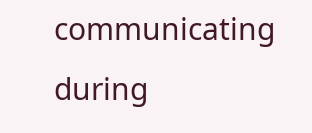communicating during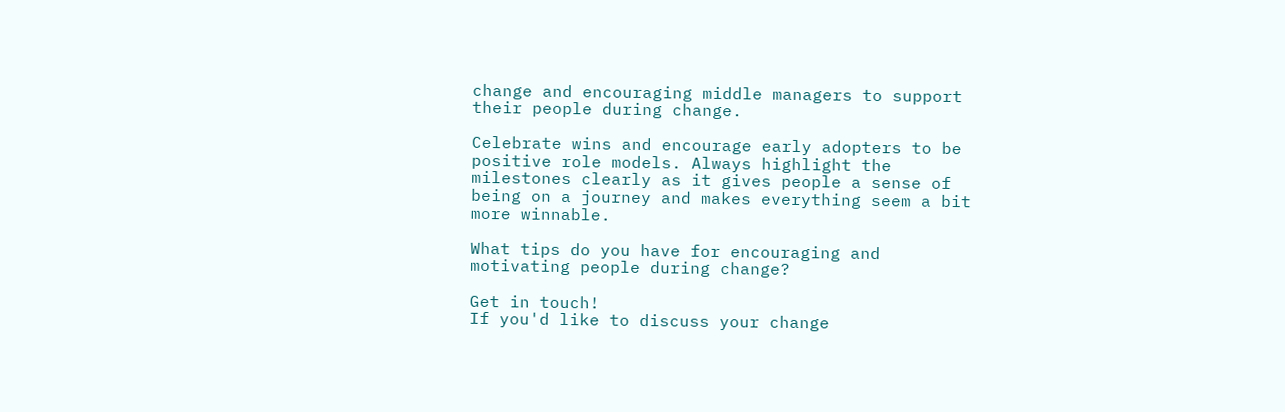change and encouraging middle managers to support their people during change.

Celebrate wins and encourage early adopters to be positive role models. Always highlight the milestones clearly as it gives people a sense of being on a journey and makes everything seem a bit more winnable.

What tips do you have for encouraging and motivating people during change?

Get in touch!
If you'd like to discuss your change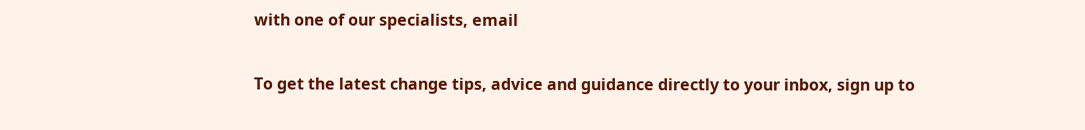with one of our specialists, email

To get the latest change tips, advice and guidance directly to your inbox, sign up to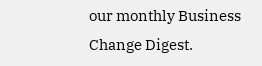our monthly Business Change Digest.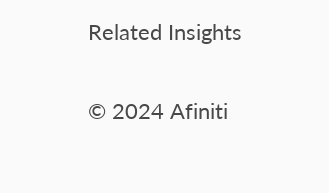Related Insights

© 2024 Afiniti